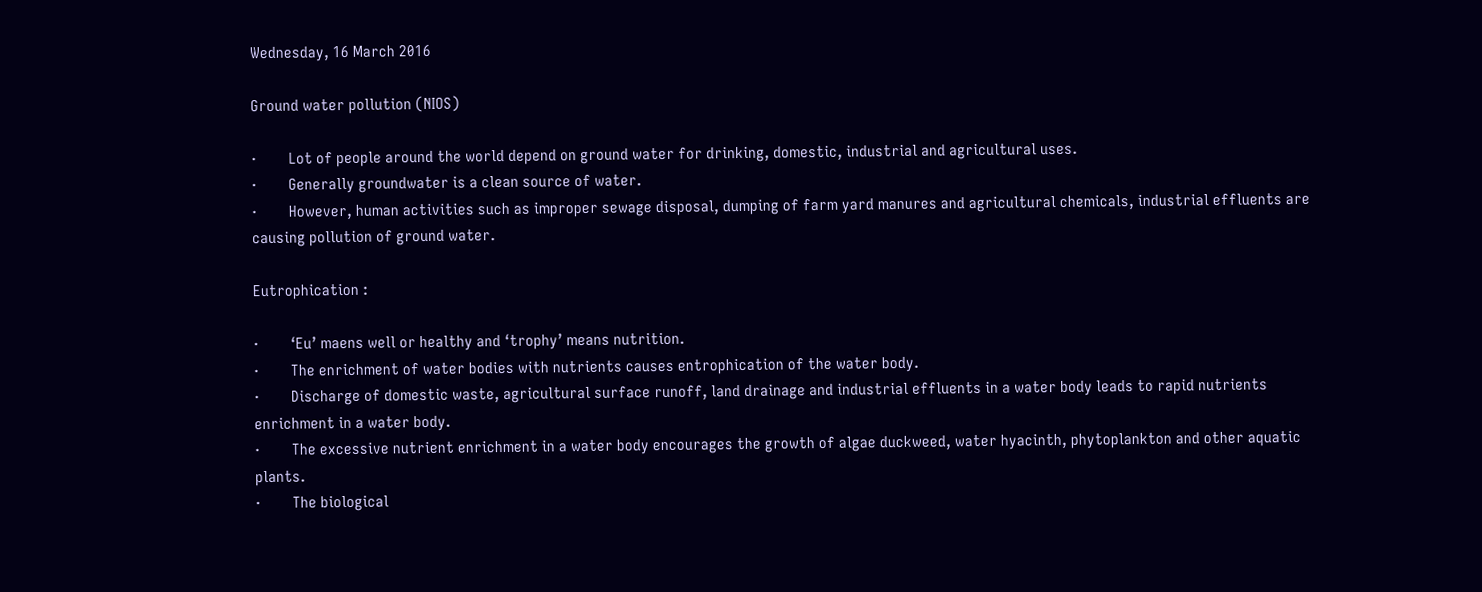Wednesday, 16 March 2016

Ground water pollution (NIOS)

·        Lot of people around the world depend on ground water for drinking, domestic, industrial and agricultural uses.
·        Generally groundwater is a clean source of water.
·        However, human activities such as improper sewage disposal, dumping of farm yard manures and agricultural chemicals, industrial effluents are causing pollution of ground water.

Eutrophication :

·        ‘Eu’ maens well or healthy and ‘trophy’ means nutrition.
·        The enrichment of water bodies with nutrients causes entrophication of the water body.
·        Discharge of domestic waste, agricultural surface runoff, land drainage and industrial effluents in a water body leads to rapid nutrients enrichment in a water body.
·        The excessive nutrient enrichment in a water body encourages the growth of algae duckweed, water hyacinth, phytoplankton and other aquatic plants.
·        The biological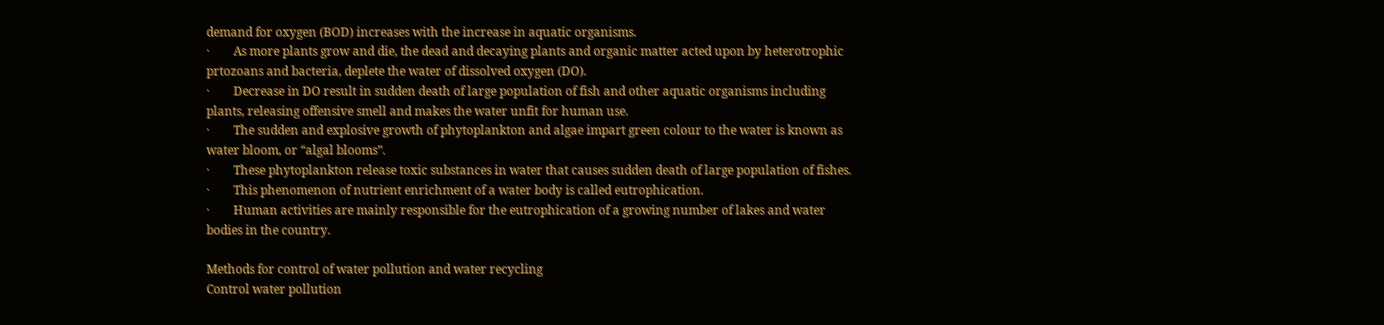demand for oxygen (BOD) increases with the increase in aquatic organisms.
·        As more plants grow and die, the dead and decaying plants and organic matter acted upon by heterotrophic prtozoans and bacteria, deplete the water of dissolved oxygen (DO).
·        Decrease in DO result in sudden death of large population of fish and other aquatic organisms including plants, releasing offensive smell and makes the water unfit for human use.
·        The sudden and explosive growth of phytoplankton and algae impart green colour to the water is known as water bloom, or “algal blooms”.
·        These phytoplankton release toxic substances in water that causes sudden death of large population of fishes.
·        This phenomenon of nutrient enrichment of a water body is called eutrophication.
·        Human activities are mainly responsible for the eutrophication of a growing number of lakes and water bodies in the country.

Methods for control of water pollution and water recycling
Control water pollution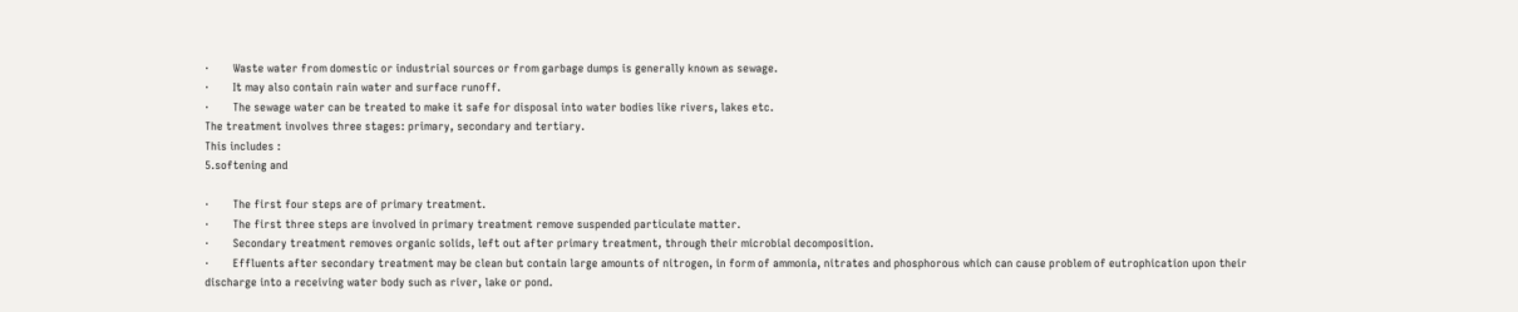·        Waste water from domestic or industrial sources or from garbage dumps is generally known as sewage.
·        It may also contain rain water and surface runoff.
·        The sewage water can be treated to make it safe for disposal into water bodies like rivers, lakes etc.
The treatment involves three stages: primary, secondary and tertiary.
This includes :
5.softening and

·        The first four steps are of primary treatment.
·        The first three steps are involved in primary treatment remove suspended particulate matter.
·        Secondary treatment removes organic solids, left out after primary treatment, through their microbial decomposition.
·        Effluents after secondary treatment may be clean but contain large amounts of nitrogen, in form of ammonia, nitrates and phosphorous which can cause problem of eutrophication upon their discharge into a receiving water body such as river, lake or pond.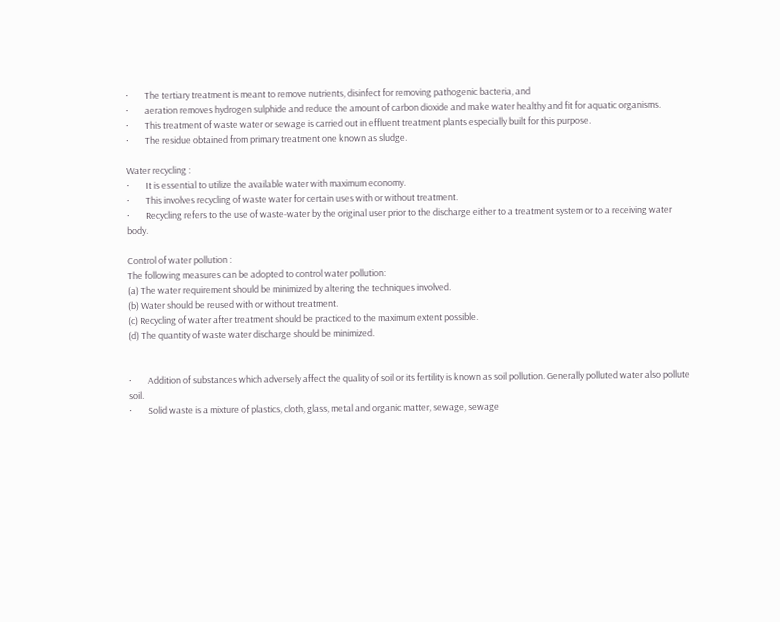·        The tertiary treatment is meant to remove nutrients, disinfect for removing pathogenic bacteria, and
·        aeration removes hydrogen sulphide and reduce the amount of carbon dioxide and make water healthy and fit for aquatic organisms.
·        This treatment of waste water or sewage is carried out in effluent treatment plants especially built for this purpose.
·        The residue obtained from primary treatment one known as sludge.

Water recycling :
·        It is essential to utilize the available water with maximum economy.
·        This involves recycling of waste water for certain uses with or without treatment.
·        Recycling refers to the use of waste-water by the original user prior to the discharge either to a treatment system or to a receiving water body.

Control of water pollution :
The following measures can be adopted to control water pollution:
(a) The water requirement should be minimized by altering the techniques involved.
(b) Water should be reused with or without treatment.
(c) Recycling of water after treatment should be practiced to the maximum extent possible.
(d) The quantity of waste water discharge should be minimized.


·        Addition of substances which adversely affect the quality of soil or its fertility is known as soil pollution. Generally polluted water also pollute soil.
·        Solid waste is a mixture of plastics, cloth, glass, metal and organic matter, sewage, sewage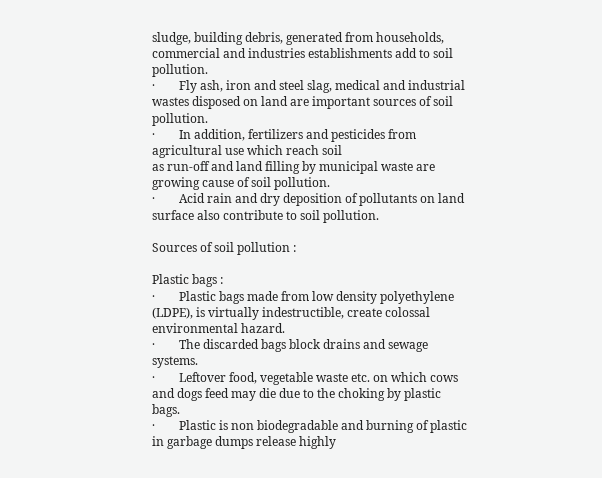sludge, building debris, generated from households, commercial and industries establishments add to soil pollution.
·        Fly ash, iron and steel slag, medical and industrial wastes disposed on land are important sources of soil pollution.
·        In addition, fertilizers and pesticides from agricultural use which reach soil
as run-off and land filling by municipal waste are growing cause of soil pollution.
·        Acid rain and dry deposition of pollutants on land surface also contribute to soil pollution.

Sources of soil pollution :

Plastic bags :
·        Plastic bags made from low density polyethylene (LDPE), is virtually indestructible, create colossal environmental hazard.
·        The discarded bags block drains and sewage systems.
·        Leftover food, vegetable waste etc. on which cows and dogs feed may die due to the choking by plastic bags.
·        Plastic is non biodegradable and burning of plastic in garbage dumps release highly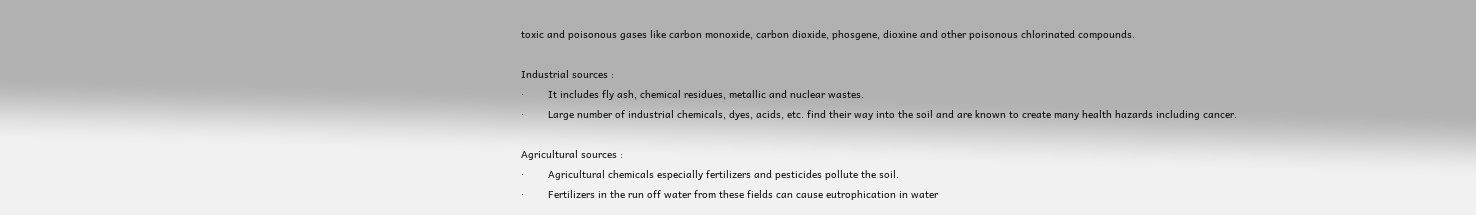toxic and poisonous gases like carbon monoxide, carbon dioxide, phosgene, dioxine and other poisonous chlorinated compounds.

Industrial sources :
·        It includes fly ash, chemical residues, metallic and nuclear wastes.
·        Large number of industrial chemicals, dyes, acids, etc. find their way into the soil and are known to create many health hazards including cancer.

Agricultural sources :
·        Agricultural chemicals especially fertilizers and pesticides pollute the soil.
·        Fertilizers in the run off water from these fields can cause eutrophication in water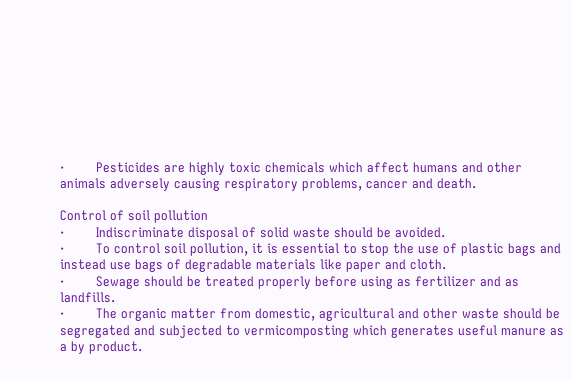·        Pesticides are highly toxic chemicals which affect humans and other animals adversely causing respiratory problems, cancer and death.

Control of soil pollution
·        Indiscriminate disposal of solid waste should be avoided.
·        To control soil pollution, it is essential to stop the use of plastic bags and instead use bags of degradable materials like paper and cloth.
·        Sewage should be treated properly before using as fertilizer and as landfills.
·        The organic matter from domestic, agricultural and other waste should be segregated and subjected to vermicomposting which generates useful manure as a by product.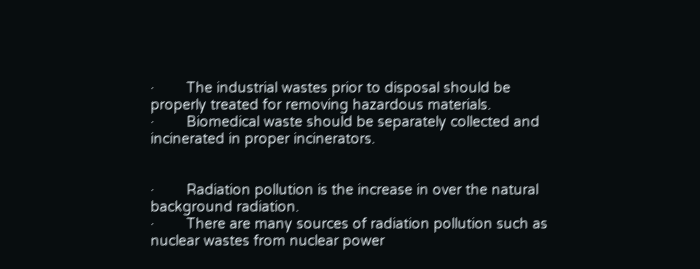·        The industrial wastes prior to disposal should be properly treated for removing hazardous materials.
·        Biomedical waste should be separately collected and incinerated in proper incinerators.


·        Radiation pollution is the increase in over the natural background radiation.
·        There are many sources of radiation pollution such as nuclear wastes from nuclear power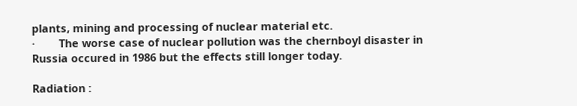plants, mining and processing of nuclear material etc.
·        The worse case of nuclear pollution was the chernboyl disaster in Russia occured in 1986 but the effects still longer today.

Radiation :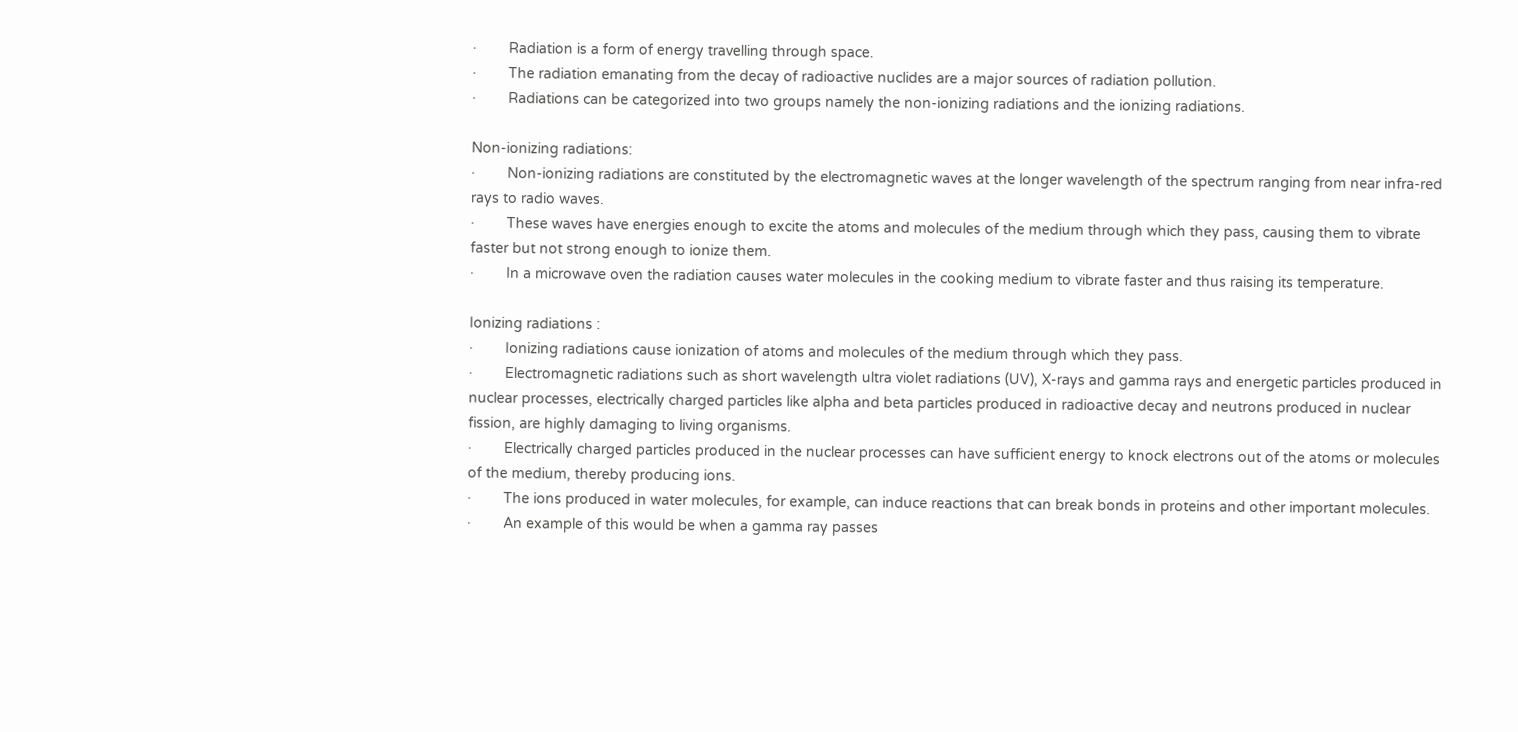·        Radiation is a form of energy travelling through space.
·        The radiation emanating from the decay of radioactive nuclides are a major sources of radiation pollution.
·        Radiations can be categorized into two groups namely the non-ionizing radiations and the ionizing radiations.

Non-ionizing radiations:
·        Non-ionizing radiations are constituted by the electromagnetic waves at the longer wavelength of the spectrum ranging from near infra-red rays to radio waves.
·        These waves have energies enough to excite the atoms and molecules of the medium through which they pass, causing them to vibrate faster but not strong enough to ionize them.
·        In a microwave oven the radiation causes water molecules in the cooking medium to vibrate faster and thus raising its temperature.

Ionizing radiations :
·        Ionizing radiations cause ionization of atoms and molecules of the medium through which they pass.
·        Electromagnetic radiations such as short wavelength ultra violet radiations (UV), X-rays and gamma rays and energetic particles produced in nuclear processes, electrically charged particles like alpha and beta particles produced in radioactive decay and neutrons produced in nuclear fission, are highly damaging to living organisms.
·        Electrically charged particles produced in the nuclear processes can have sufficient energy to knock electrons out of the atoms or molecules of the medium, thereby producing ions.
·        The ions produced in water molecules, for example, can induce reactions that can break bonds in proteins and other important molecules.
·        An example of this would be when a gamma ray passes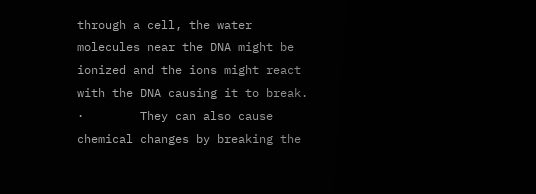through a cell, the water molecules near the DNA might be ionized and the ions might react with the DNA causing it to break.
·        They can also cause chemical changes by breaking the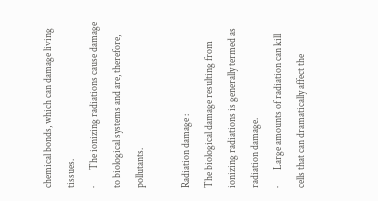chemical bonds, which can damage living tissues.
·        The ionizing radiations cause damage to biological systems and are, therefore, pollutants.

Radiation damage :
The biological damage resulting from ionizing radiations is generally termed as radiation damage.
·        Large amounts of radiation can kill cells that can dramatically affect the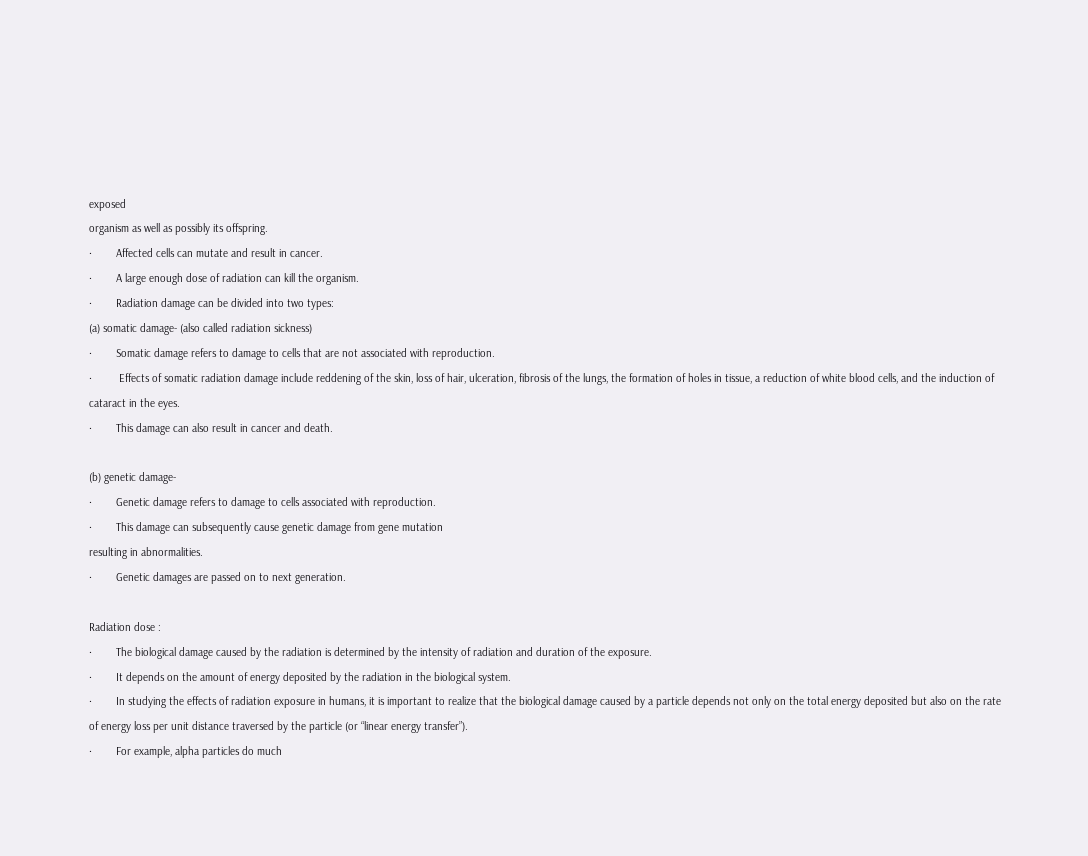exposed
organism as well as possibly its offspring.
·        Affected cells can mutate and result in cancer.
·        A large enough dose of radiation can kill the organism.
·        Radiation damage can be divided into two types:
(a) somatic damage- (also called radiation sickness)
·        Somatic damage refers to damage to cells that are not associated with reproduction.
·         Effects of somatic radiation damage include reddening of the skin, loss of hair, ulceration, fibrosis of the lungs, the formation of holes in tissue, a reduction of white blood cells, and the induction of cataract in the eyes.
·        This damage can also result in cancer and death.

(b) genetic damage-
·        Genetic damage refers to damage to cells associated with reproduction.
·        This damage can subsequently cause genetic damage from gene mutation
resulting in abnormalities.
·        Genetic damages are passed on to next generation.

Radiation dose :
·        The biological damage caused by the radiation is determined by the intensity of radiation and duration of the exposure.
·        It depends on the amount of energy deposited by the radiation in the biological system.
·        In studying the effects of radiation exposure in humans, it is important to realize that the biological damage caused by a particle depends not only on the total energy deposited but also on the rate of energy loss per unit distance traversed by the particle (or “linear energy transfer”).
·        For example, alpha particles do much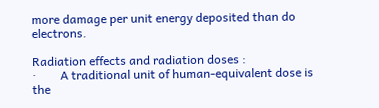more damage per unit energy deposited than do electrons.

Radiation effects and radiation doses :
·        A traditional unit of human-equivalent dose is the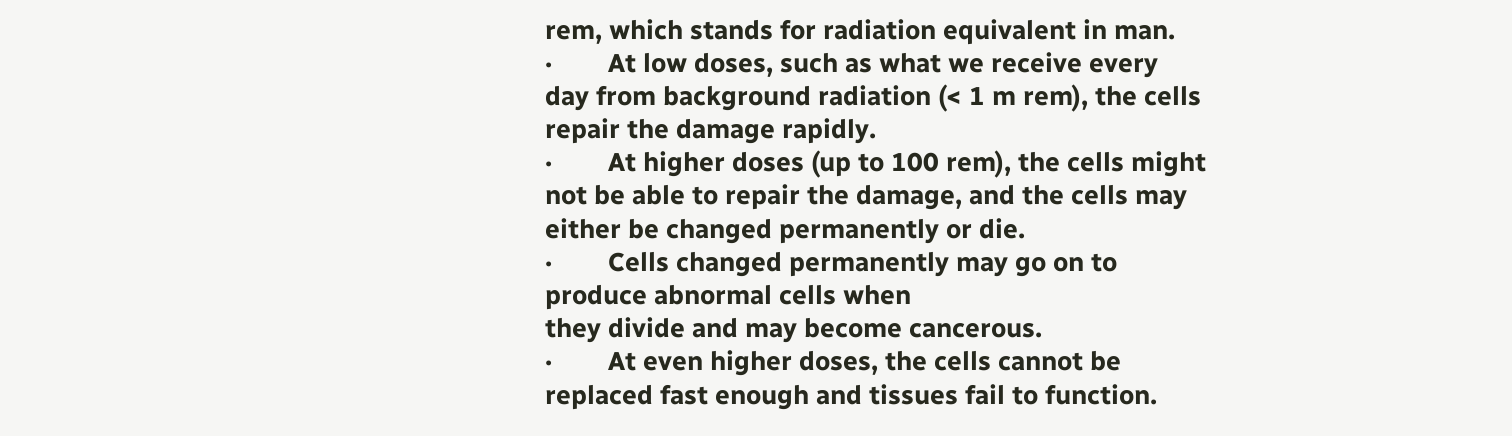rem, which stands for radiation equivalent in man.
·        At low doses, such as what we receive every day from background radiation (< 1 m rem), the cells repair the damage rapidly.
·        At higher doses (up to 100 rem), the cells might not be able to repair the damage, and the cells may either be changed permanently or die.
·        Cells changed permanently may go on to produce abnormal cells when
they divide and may become cancerous.
·        At even higher doses, the cells cannot be replaced fast enough and tissues fail to function.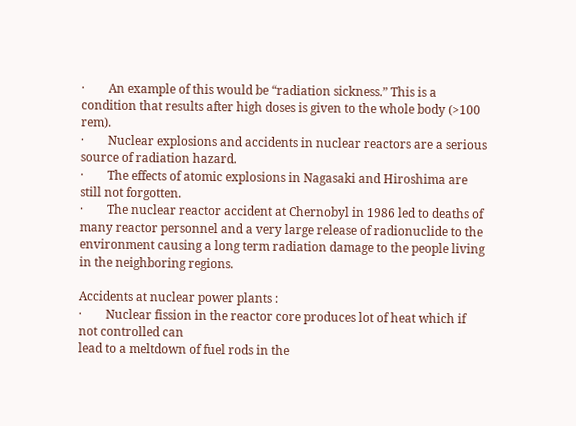·        An example of this would be “radiation sickness.” This is a condition that results after high doses is given to the whole body (>100 rem).
·        Nuclear explosions and accidents in nuclear reactors are a serious source of radiation hazard.
·        The effects of atomic explosions in Nagasaki and Hiroshima are still not forgotten.
·        The nuclear reactor accident at Chernobyl in 1986 led to deaths of many reactor personnel and a very large release of radionuclide to the environment causing a long term radiation damage to the people living in the neighboring regions.

Accidents at nuclear power plants :
·        Nuclear fission in the reactor core produces lot of heat which if not controlled can
lead to a meltdown of fuel rods in the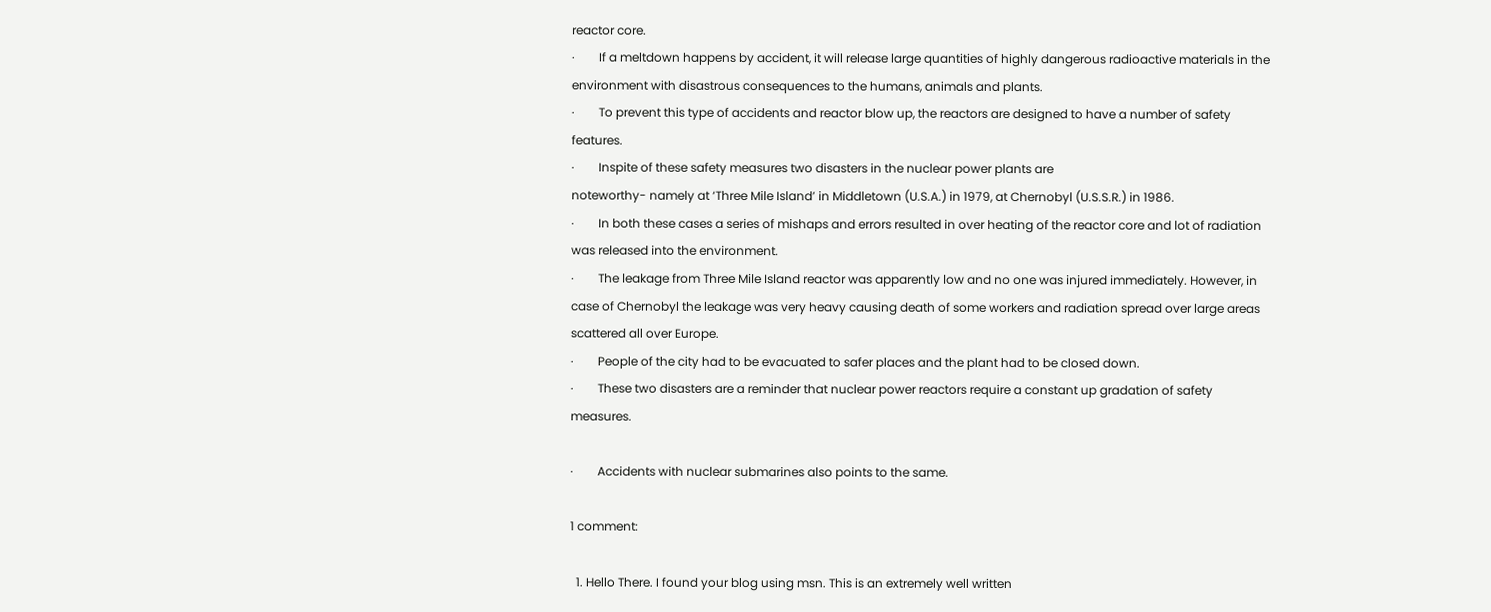reactor core.
·        If a meltdown happens by accident, it will release large quantities of highly dangerous radioactive materials in the environment with disastrous consequences to the humans, animals and plants.
·        To prevent this type of accidents and reactor blow up, the reactors are designed to have a number of safety features.
·        Inspite of these safety measures two disasters in the nuclear power plants are
noteworthy- namely at ‘Three Mile Island’ in Middletown (U.S.A.) in 1979, at Chernobyl (U.S.S.R.) in 1986.
·        In both these cases a series of mishaps and errors resulted in over heating of the reactor core and lot of radiation was released into the environment.
·        The leakage from Three Mile Island reactor was apparently low and no one was injured immediately. However, in case of Chernobyl the leakage was very heavy causing death of some workers and radiation spread over large areas scattered all over Europe.
·        People of the city had to be evacuated to safer places and the plant had to be closed down.
·        These two disasters are a reminder that nuclear power reactors require a constant up gradation of safety measures.

·        Accidents with nuclear submarines also points to the same.

1 comment:

  1. Hello There. I found your blog using msn. This is an extremely well written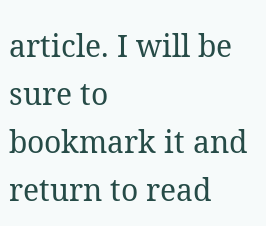article. I will be sure to bookmark it and return to read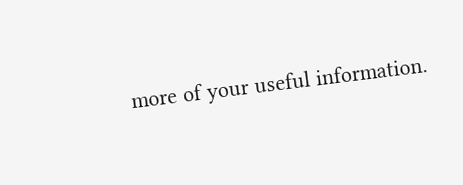more of your useful information.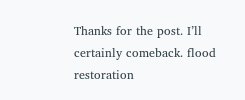Thanks for the post. I’ll certainly comeback. flood restoration